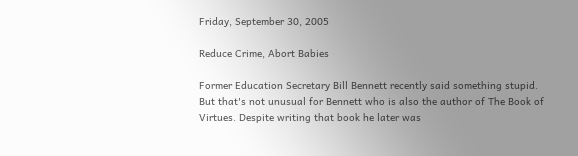Friday, September 30, 2005

Reduce Crime, Abort Babies

Former Education Secretary Bill Bennett recently said something stupid. But that's not unusual for Bennett who is also the author of The Book of Virtues. Despite writing that book he later was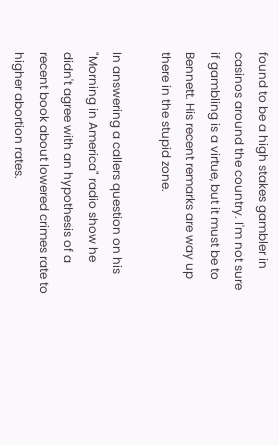found to be a high stakes gambler in casinos around the country. I'm not sure if gambling is a virtue, but it must be to Bennett. His recent remarks are way up there in the stupid zone.

In answering a callers question on his "Morning in America" radio show he didn't agree with an hypothesis of a recent book about lowered crimes rate to higher abortion rates.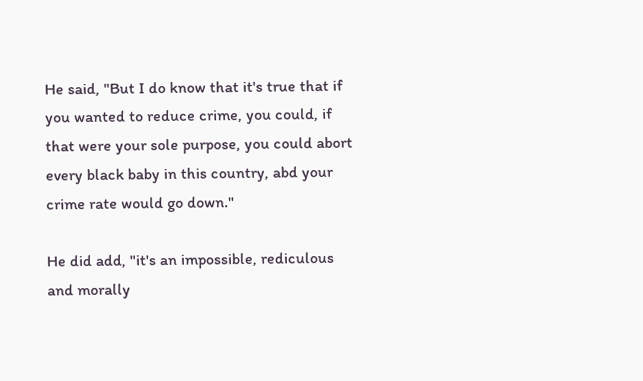He said, "But I do know that it's true that if you wanted to reduce crime, you could, if that were your sole purpose, you could abort every black baby in this country, abd your crime rate would go down."

He did add, "it's an impossible, rediculous and morally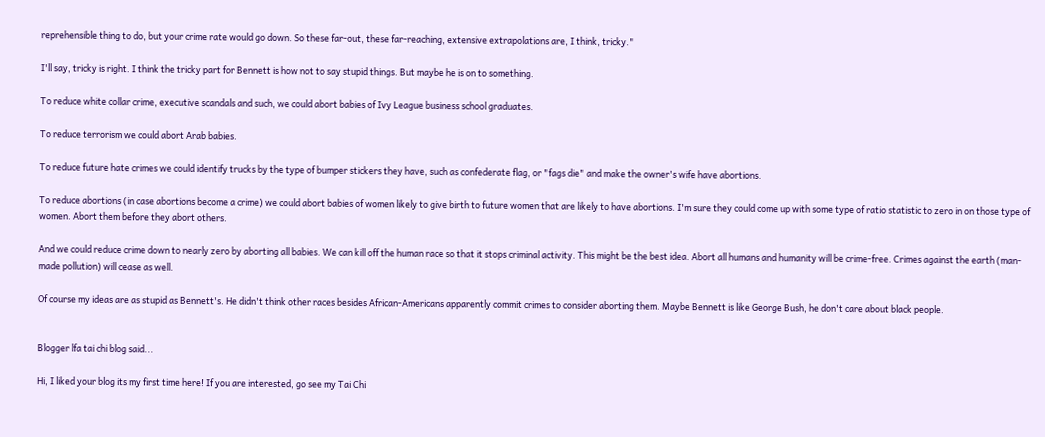reprehensible thing to do, but your crime rate would go down. So these far-out, these far-reaching, extensive extrapolations are, I think, tricky."

I'll say, tricky is right. I think the tricky part for Bennett is how not to say stupid things. But maybe he is on to something.

To reduce white collar crime, executive scandals and such, we could abort babies of Ivy League business school graduates.

To reduce terrorism we could abort Arab babies.

To reduce future hate crimes we could identify trucks by the type of bumper stickers they have, such as confederate flag, or "fags die" and make the owner's wife have abortions.

To reduce abortions (in case abortions become a crime) we could abort babies of women likely to give birth to future women that are likely to have abortions. I'm sure they could come up with some type of ratio statistic to zero in on those type of women. Abort them before they abort others.

And we could reduce crime down to nearly zero by aborting all babies. We can kill off the human race so that it stops criminal activity. This might be the best idea. Abort all humans and humanity will be crime-free. Crimes against the earth (man-made pollution) will cease as well.

Of course my ideas are as stupid as Bennett's. He didn't think other races besides African-Americans apparently commit crimes to consider aborting them. Maybe Bennett is like George Bush, he don't care about black people.


Blogger lfa tai chi blog said...

Hi, I liked your blog its my first time here! If you are interested, go see my Tai Chi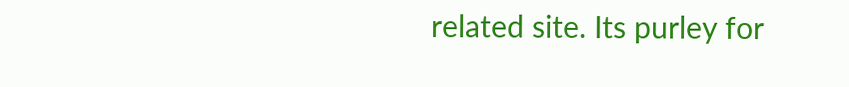related site. Its purley for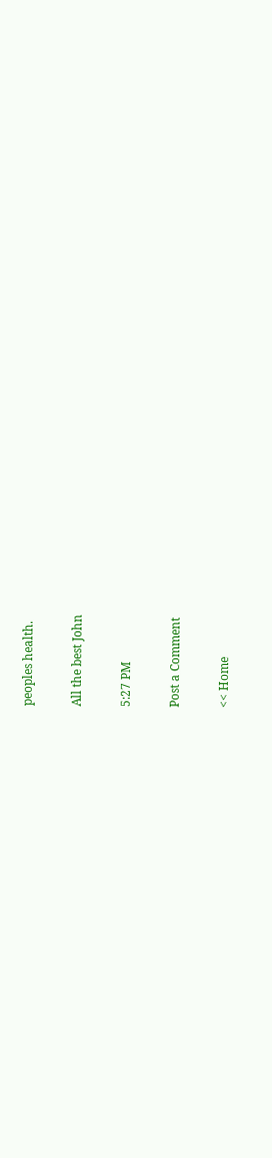peoples health.

All the best John

5:27 PM

Post a Comment

<< Home